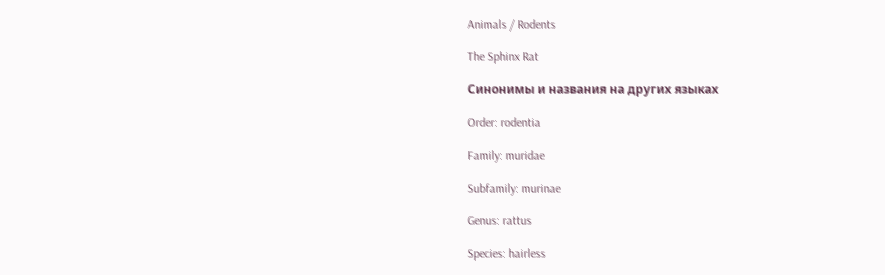Animals / Rodents

The Sphinx Rat

Синонимы и названия на других языках

Order: rodentia

Family: muridae

Subfamily: murinae

Genus: rattus

Species: hairless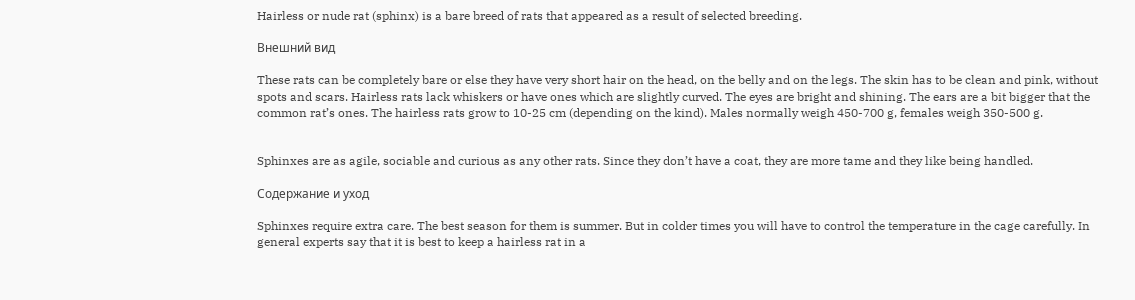Hairless or nude rat (sphinx) is a bare breed of rats that appeared as a result of selected breeding.

Внешний вид

These rats can be completely bare or else they have very short hair on the head, on the belly and on the legs. The skin has to be clean and pink, without spots and scars. Hairless rats lack whiskers or have ones which are slightly curved. The eyes are bright and shining. The ears are a bit bigger that the common rat’s ones. The hairless rats grow to 10-25 cm (depending on the kind). Males normally weigh 450-700 g, females weigh 350-500 g.


Sphinxes are as agile, sociable and curious as any other rats. Since they don’t have a coat, they are more tame and they like being handled.

Содержание и уход

Sphinxes require extra care. The best season for them is summer. But in colder times you will have to control the temperature in the cage carefully. In general experts say that it is best to keep a hairless rat in a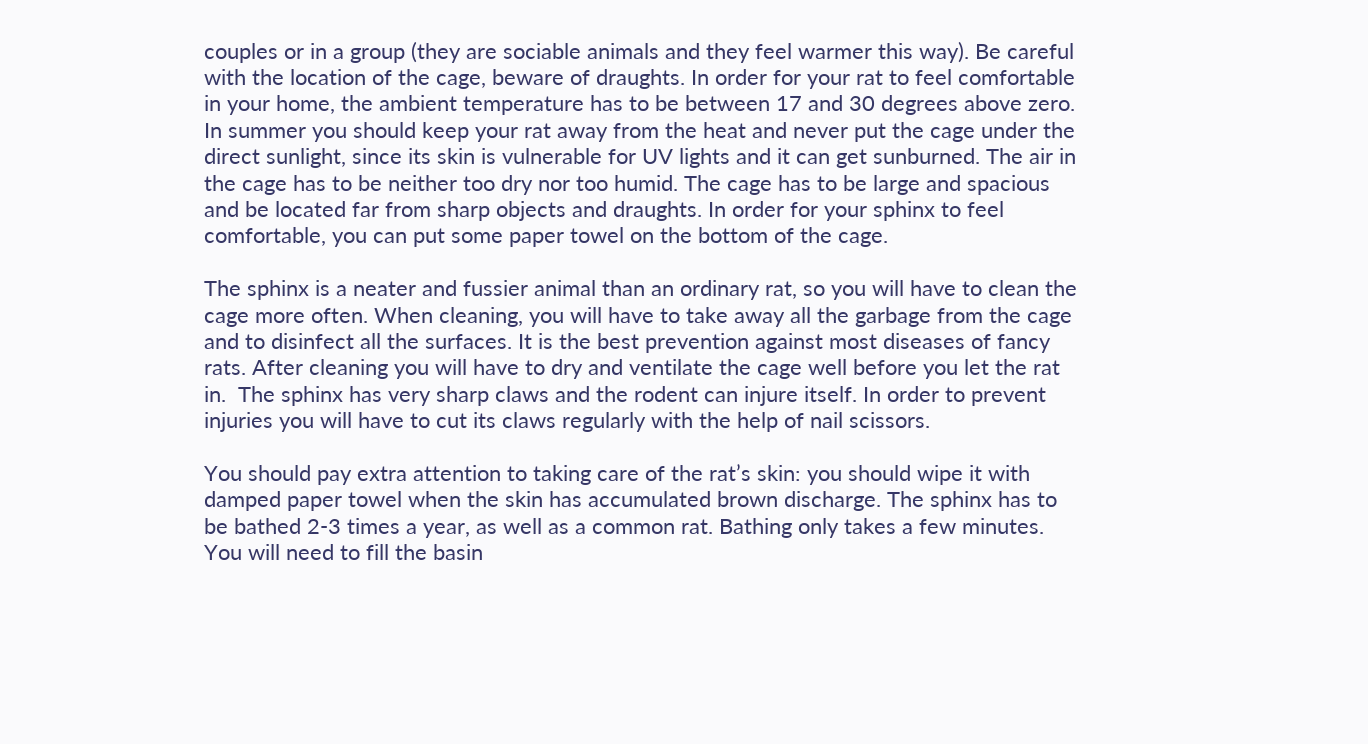couples or in a group (they are sociable animals and they feel warmer this way). Be careful with the location of the cage, beware of draughts. In order for your rat to feel comfortable in your home, the ambient temperature has to be between 17 and 30 degrees above zero. In summer you should keep your rat away from the heat and never put the cage under the direct sunlight, since its skin is vulnerable for UV lights and it can get sunburned. The air in the cage has to be neither too dry nor too humid. The cage has to be large and spacious and be located far from sharp objects and draughts. In order for your sphinx to feel comfortable, you can put some paper towel on the bottom of the cage.

The sphinx is a neater and fussier animal than an ordinary rat, so you will have to clean the cage more often. When cleaning, you will have to take away all the garbage from the cage and to disinfect all the surfaces. It is the best prevention against most diseases of fancy rats. After cleaning you will have to dry and ventilate the cage well before you let the rat in.  The sphinx has very sharp claws and the rodent can injure itself. In order to prevent injuries you will have to cut its claws regularly with the help of nail scissors.

You should pay extra attention to taking care of the rat’s skin: you should wipe it with damped paper towel when the skin has accumulated brown discharge. The sphinx has to be bathed 2-3 times a year, as well as a common rat. Bathing only takes a few minutes. You will need to fill the basin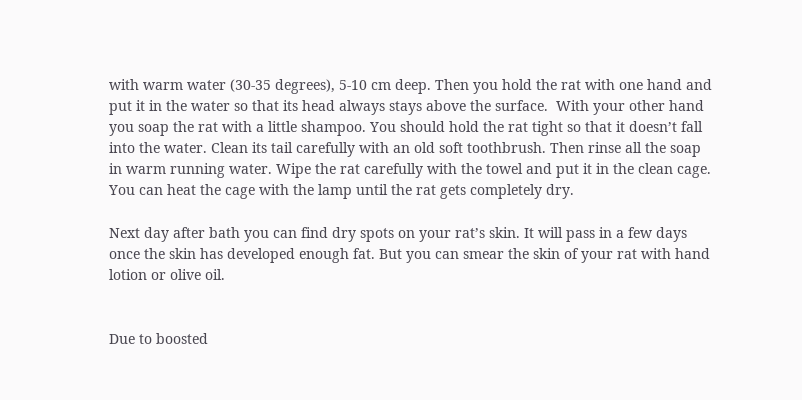with warm water (30-35 degrees), 5-10 cm deep. Then you hold the rat with one hand and put it in the water so that its head always stays above the surface.  With your other hand you soap the rat with a little shampoo. You should hold the rat tight so that it doesn’t fall into the water. Clean its tail carefully with an old soft toothbrush. Then rinse all the soap in warm running water. Wipe the rat carefully with the towel and put it in the clean cage. You can heat the cage with the lamp until the rat gets completely dry.

Next day after bath you can find dry spots on your rat’s skin. It will pass in a few days once the skin has developed enough fat. But you can smear the skin of your rat with hand lotion or olive oil.


Due to boosted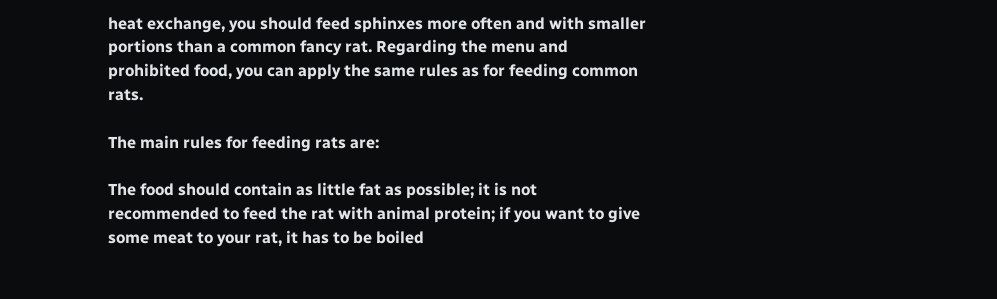heat exchange, you should feed sphinxes more often and with smaller portions than a common fancy rat. Regarding the menu and prohibited food, you can apply the same rules as for feeding common rats.

The main rules for feeding rats are:

The food should contain as little fat as possible; it is not recommended to feed the rat with animal protein; if you want to give some meat to your rat, it has to be boiled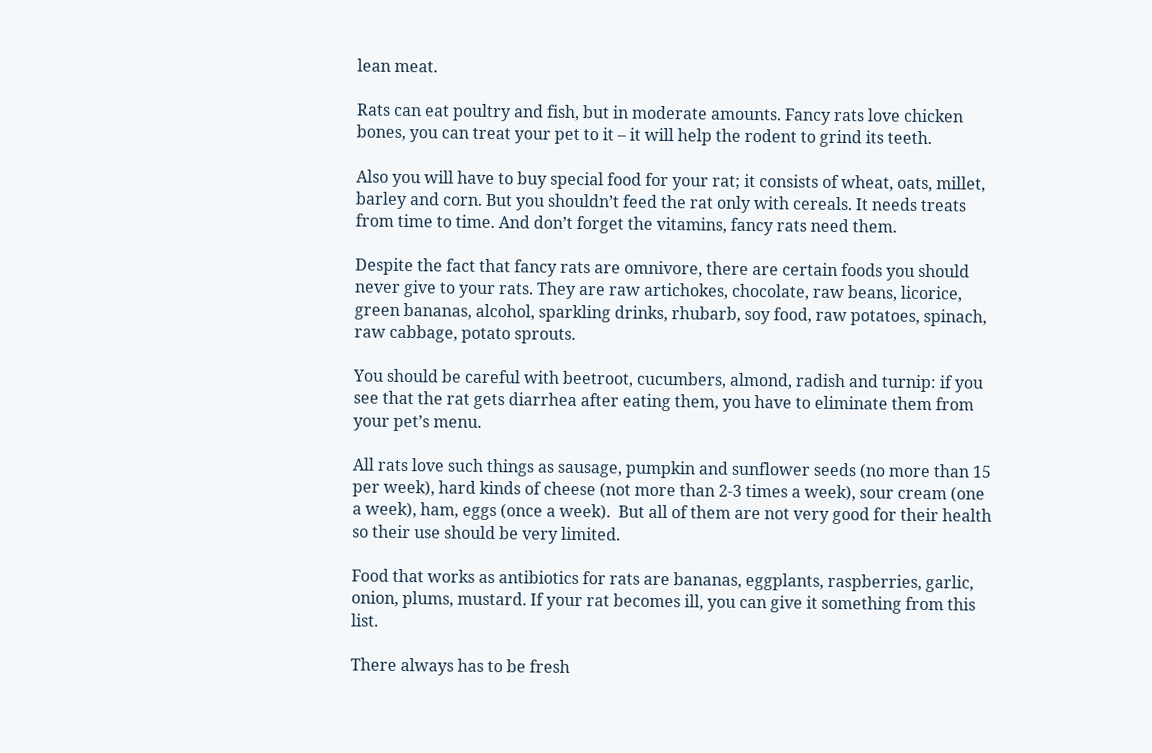lean meat.

Rats can eat poultry and fish, but in moderate amounts. Fancy rats love chicken bones, you can treat your pet to it – it will help the rodent to grind its teeth.

Also you will have to buy special food for your rat; it consists of wheat, oats, millet, barley and corn. But you shouldn’t feed the rat only with cereals. It needs treats from time to time. And don’t forget the vitamins, fancy rats need them.

Despite the fact that fancy rats are omnivore, there are certain foods you should never give to your rats. They are raw artichokes, chocolate, raw beans, licorice,  green bananas, alcohol, sparkling drinks, rhubarb, soy food, raw potatoes, spinach, raw cabbage, potato sprouts.

You should be careful with beetroot, cucumbers, almond, radish and turnip: if you see that the rat gets diarrhea after eating them, you have to eliminate them from your pet’s menu.

All rats love such things as sausage, pumpkin and sunflower seeds (no more than 15 per week), hard kinds of cheese (not more than 2-3 times a week), sour cream (one a week), ham, eggs (once a week).  But all of them are not very good for their health so their use should be very limited.

Food that works as antibiotics for rats are bananas, eggplants, raspberries, garlic, onion, plums, mustard. If your rat becomes ill, you can give it something from this list.

There always has to be fresh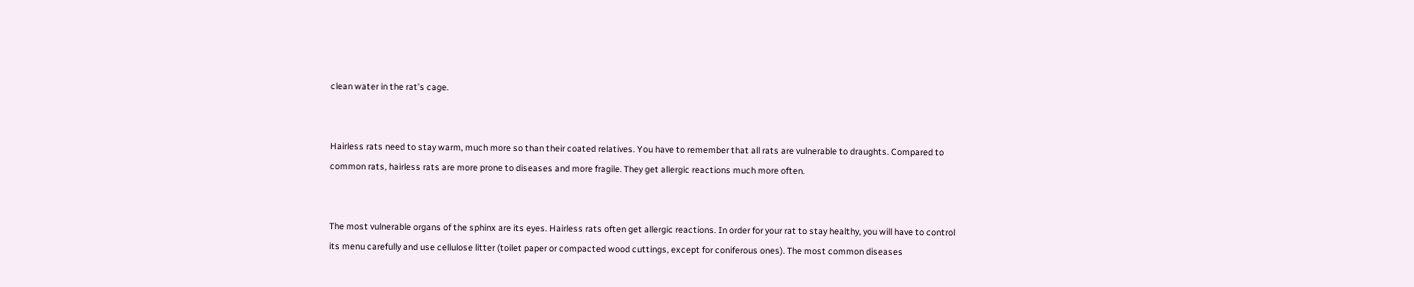clean water in the rat’s cage.


Hairless rats need to stay warm, much more so than their coated relatives. You have to remember that all rats are vulnerable to draughts. Compared to common rats, hairless rats are more prone to diseases and more fragile. They get allergic reactions much more often.


The most vulnerable organs of the sphinx are its eyes. Hairless rats often get allergic reactions. In order for your rat to stay healthy, you will have to control its menu carefully and use cellulose litter (toilet paper or compacted wood cuttings, except for coniferous ones). The most common diseases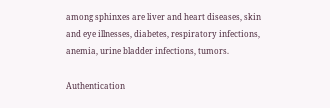among sphinxes are liver and heart diseases, skin and eye illnesses, diabetes, respiratory infections, anemia, urine bladder infections, tumors.

Authentication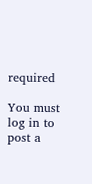required

You must log in to post a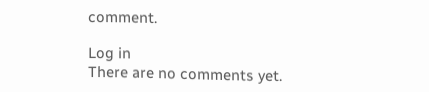comment.

Log in
There are no comments yet.